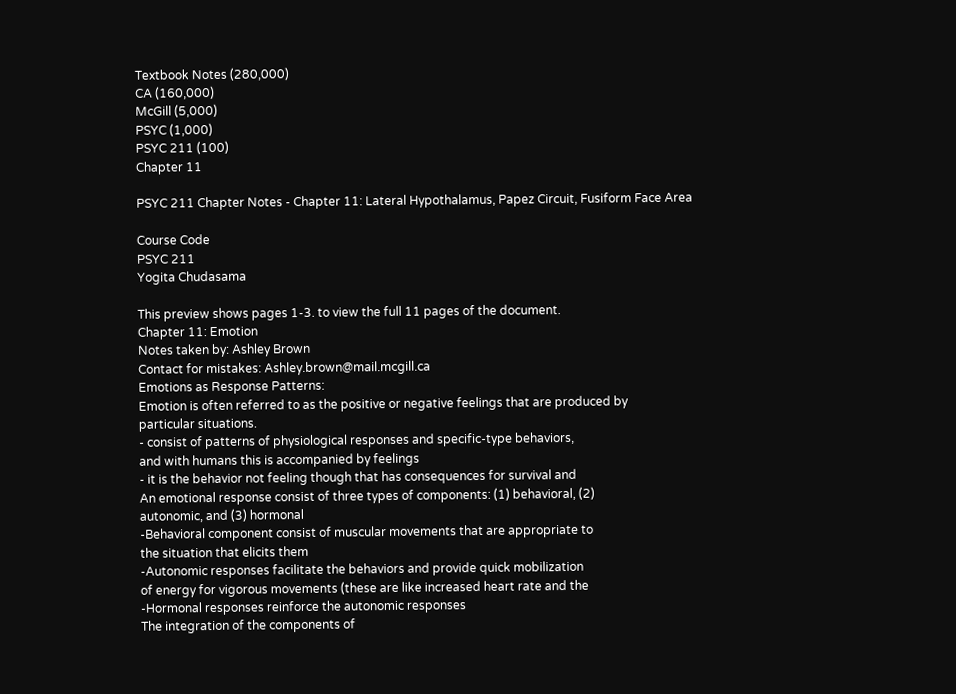Textbook Notes (280,000)
CA (160,000)
McGill (5,000)
PSYC (1,000)
PSYC 211 (100)
Chapter 11

PSYC 211 Chapter Notes - Chapter 11: Lateral Hypothalamus, Papez Circuit, Fusiform Face Area

Course Code
PSYC 211
Yogita Chudasama

This preview shows pages 1-3. to view the full 11 pages of the document.
Chapter 11: Emotion
Notes taken by: Ashley Brown
Contact for mistakes: Ashley.brown@mail.mcgill.ca
Emotions as Response Patterns:
Emotion is often referred to as the positive or negative feelings that are produced by
particular situations.
- consist of patterns of physiological responses and specific-type behaviors,
and with humans this is accompanied by feelings
- it is the behavior not feeling though that has consequences for survival and
An emotional response consist of three types of components: (1) behavioral, (2)
autonomic, and (3) hormonal
-Behavioral component consist of muscular movements that are appropriate to
the situation that elicits them
-Autonomic responses facilitate the behaviors and provide quick mobilization
of energy for vigorous movements (these are like increased heart rate and the
-Hormonal responses reinforce the autonomic responses
The integration of the components of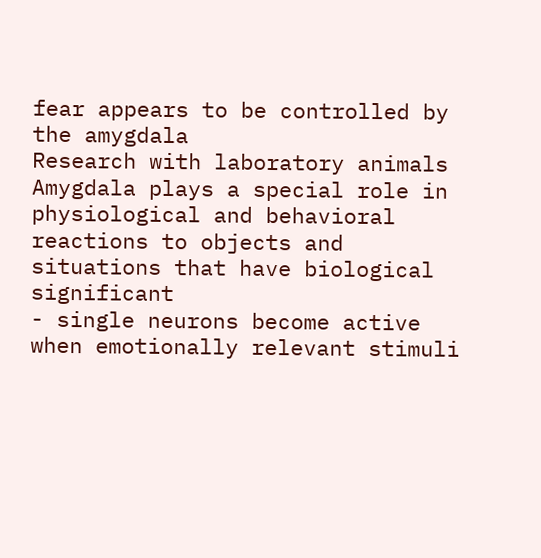fear appears to be controlled by the amygdala
Research with laboratory animals
Amygdala plays a special role in physiological and behavioral reactions to objects and
situations that have biological significant
- single neurons become active when emotionally relevant stimuli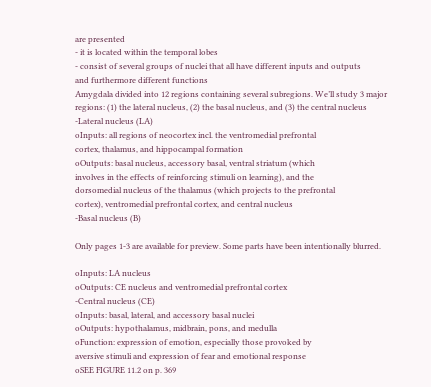are presented
- it is located within the temporal lobes
- consist of several groups of nuclei that all have different inputs and outputs
and furthermore different functions
Amygdala divided into 12 regions containing several subregions. We’ll study 3 major
regions: (1) the lateral nucleus, (2) the basal nucleus, and (3) the central nucleus
-Lateral nucleus (LA)
oInputs: all regions of neocortex incl. the ventromedial prefrontal
cortex, thalamus, and hippocampal formation
oOutputs: basal nucleus, accessory basal, ventral striatum (which
involves in the effects of reinforcing stimuli on learning), and the
dorsomedial nucleus of the thalamus (which projects to the prefrontal
cortex), ventromedial prefrontal cortex, and central nucleus
-Basal nucleus (B)

Only pages 1-3 are available for preview. Some parts have been intentionally blurred.

oInputs: LA nucleus
oOutputs: CE nucleus and ventromedial prefrontal cortex
-Central nucleus (CE)
oInputs: basal, lateral, and accessory basal nuclei
oOutputs: hypothalamus, midbrain, pons, and medulla
oFunction: expression of emotion, especially those provoked by
aversive stimuli and expression of fear and emotional response
oSEE FIGURE 11.2 on p. 369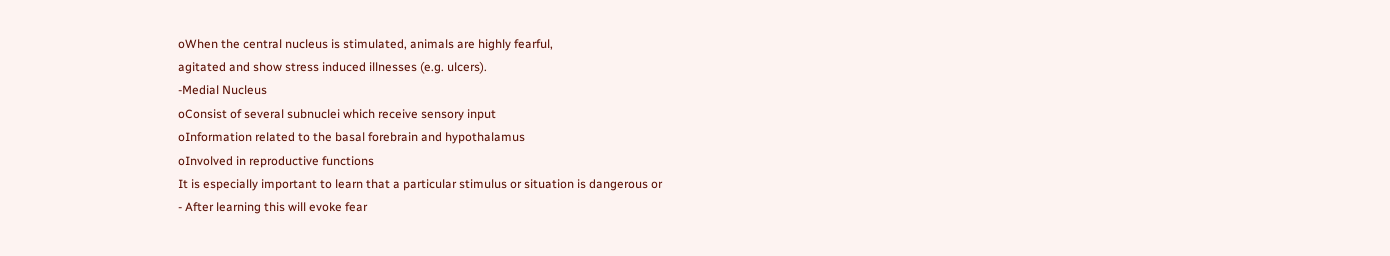oWhen the central nucleus is stimulated, animals are highly fearful,
agitated and show stress induced illnesses (e.g. ulcers).
-Medial Nucleus
oConsist of several subnuclei which receive sensory input
oInformation related to the basal forebrain and hypothalamus
oInvolved in reproductive functions
It is especially important to learn that a particular stimulus or situation is dangerous or
- After learning this will evoke fear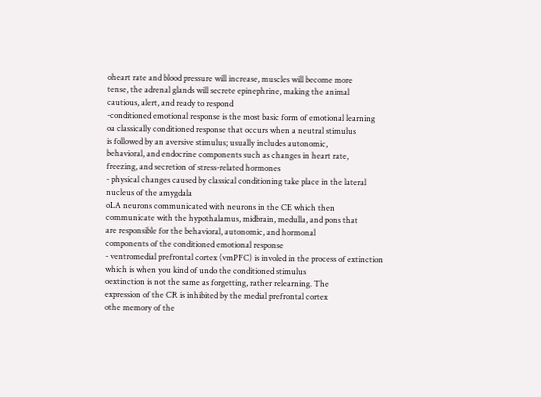oheart rate and blood pressure will increase, muscles will become more
tense, the adrenal glands will secrete epinephrine, making the animal
cautious, alert, and ready to respond
-conditioned emotional response is the most basic form of emotional learning
oa classically conditioned response that occurs when a neutral stimulus
is followed by an aversive stimulus; usually includes autonomic,
behavioral, and endocrine components such as changes in heart rate,
freezing, and secretion of stress-related hormones
- physical changes caused by classical conditioning take place in the lateral
nucleus of the amygdala
oLA neurons communicated with neurons in the CE which then
communicate with the hypothalamus, midbrain, medulla, and pons that
are responsible for the behavioral, autonomic, and hormonal
components of the conditioned emotional response
- ventromedial prefrontal cortex (vmPFC) is involed in the process of extinction
which is when you kind of undo the conditioned stimulus
oextinction is not the same as forgetting, rather relearning. The
expression of the CR is inhibited by the medial prefrontal cortex
othe memory of the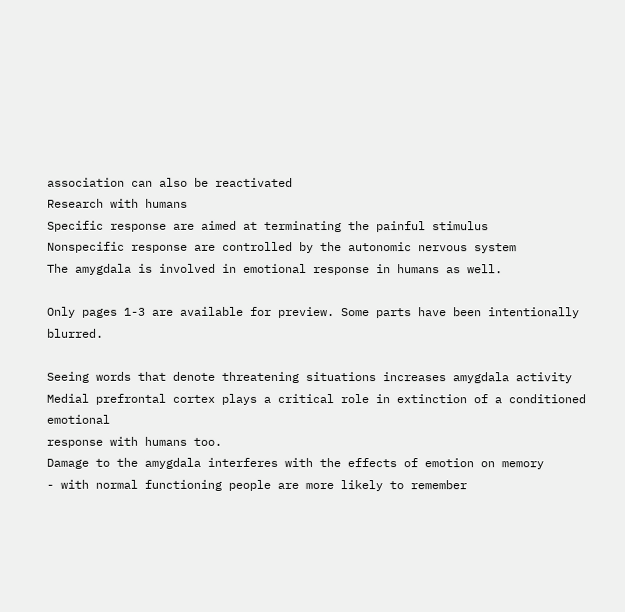association can also be reactivated
Research with humans
Specific response are aimed at terminating the painful stimulus
Nonspecific response are controlled by the autonomic nervous system
The amygdala is involved in emotional response in humans as well.

Only pages 1-3 are available for preview. Some parts have been intentionally blurred.

Seeing words that denote threatening situations increases amygdala activity
Medial prefrontal cortex plays a critical role in extinction of a conditioned emotional
response with humans too.
Damage to the amygdala interferes with the effects of emotion on memory
- with normal functioning people are more likely to remember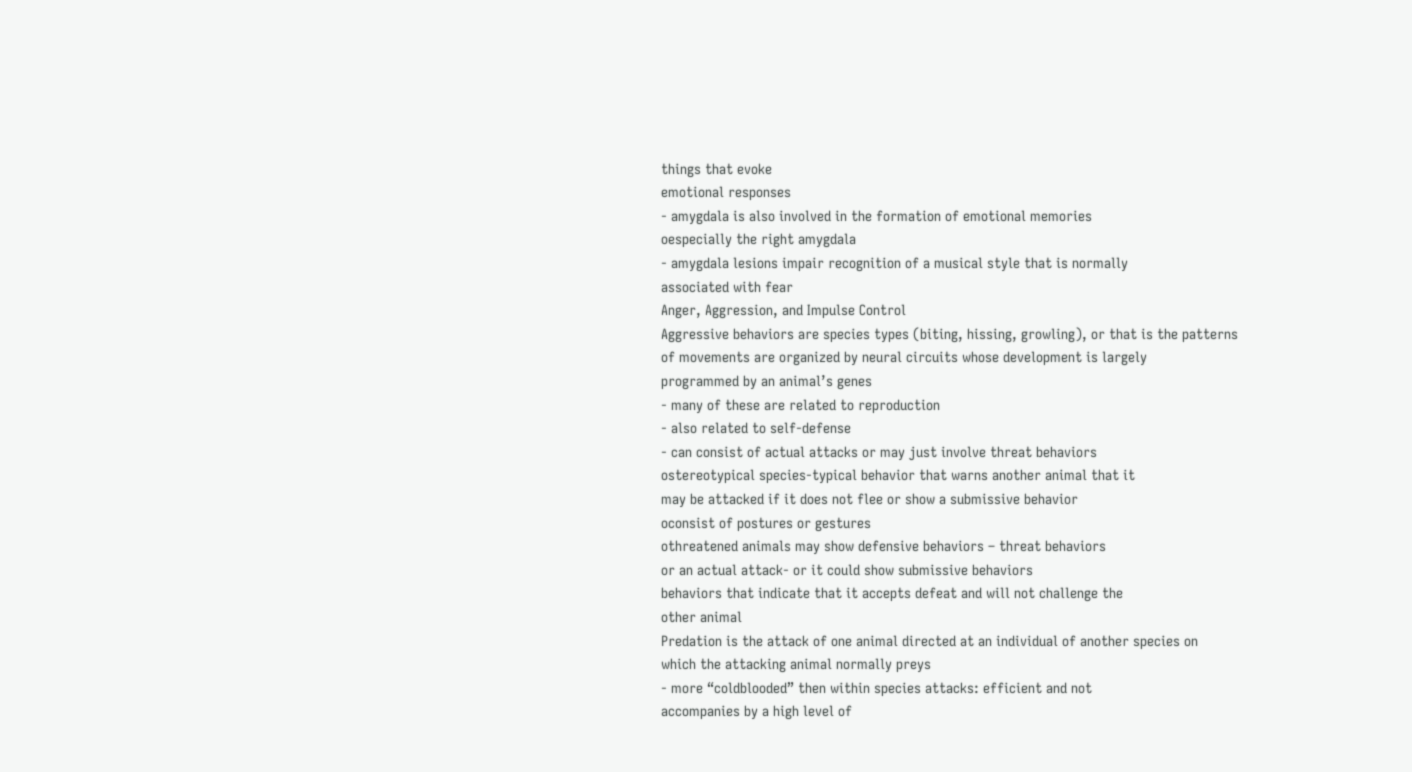things that evoke
emotional responses
- amygdala is also involved in the formation of emotional memories
oespecially the right amygdala
- amygdala lesions impair recognition of a musical style that is normally
associated with fear
Anger, Aggression, and Impulse Control
Aggressive behaviors are species types (biting, hissing, growling), or that is the patterns
of movements are organized by neural circuits whose development is largely
programmed by an animal’s genes
- many of these are related to reproduction
- also related to self-defense
- can consist of actual attacks or may just involve threat behaviors
ostereotypical species-typical behavior that warns another animal that it
may be attacked if it does not flee or show a submissive behavior
oconsist of postures or gestures
othreatened animals may show defensive behaviors – threat behaviors
or an actual attack- or it could show submissive behaviors
behaviors that indicate that it accepts defeat and will not challenge the
other animal
Predation is the attack of one animal directed at an individual of another species on
which the attacking animal normally preys
- more “coldblooded” then within species attacks: efficient and not
accompanies by a high level of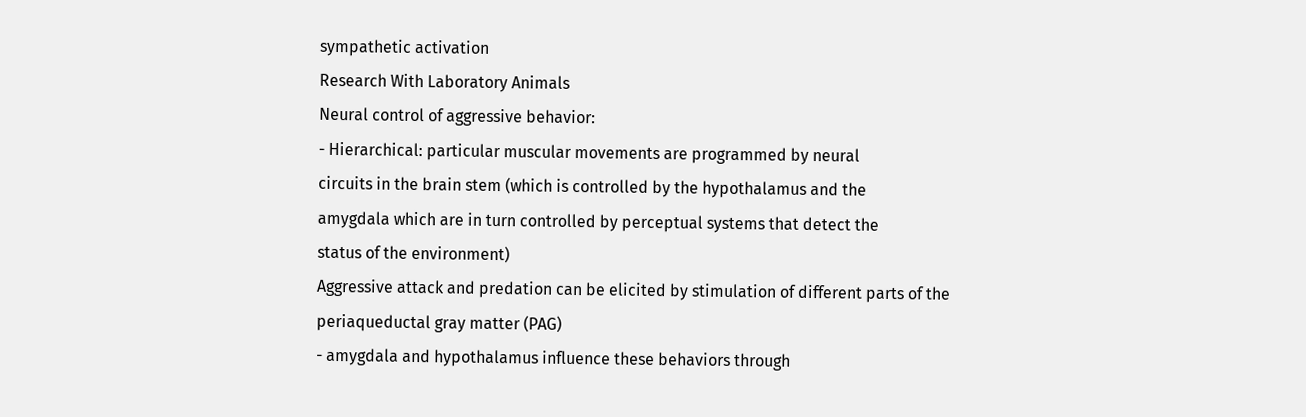sympathetic activation
Research With Laboratory Animals
Neural control of aggressive behavior:
- Hierarchical: particular muscular movements are programmed by neural
circuits in the brain stem (which is controlled by the hypothalamus and the
amygdala which are in turn controlled by perceptual systems that detect the
status of the environment)
Aggressive attack and predation can be elicited by stimulation of different parts of the
periaqueductal gray matter (PAG)
- amygdala and hypothalamus influence these behaviors through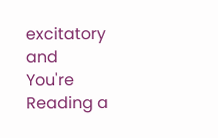excitatory and
You're Reading a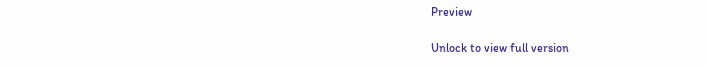Preview

Unlock to view full version